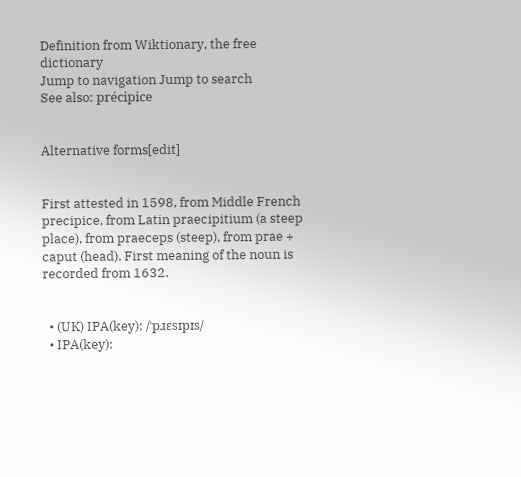Definition from Wiktionary, the free dictionary
Jump to navigation Jump to search
See also: précipice


Alternative forms[edit]


First attested in 1598, from Middle French precipice, from Latin praecipitium (a steep place), from praeceps (steep), from prae + caput (head). First meaning of the noun is recorded from 1632.


  • (UK) IPA(key): /ˈpɹɛsɪpɪs/
  • IPA(key):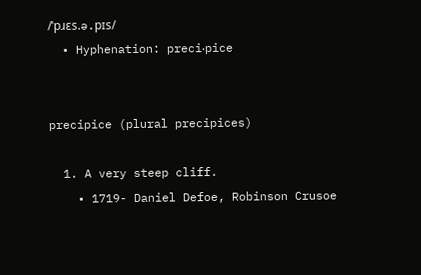/ˈpɹɛs.ə.pɪs/
  • Hyphenation: preci‧pice


precipice (plural precipices)

  1. A very steep cliff.
    • 1719- Daniel Defoe, Robinson Crusoe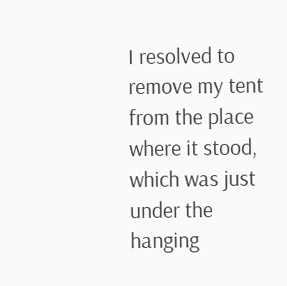I resolved to remove my tent from the place where it stood, which was just under the hanging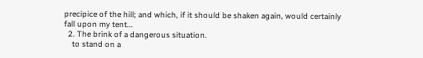precipice of the hill; and which, if it should be shaken again, would certainly fall upon my tent...
  2. The brink of a dangerous situation.
    to stand on a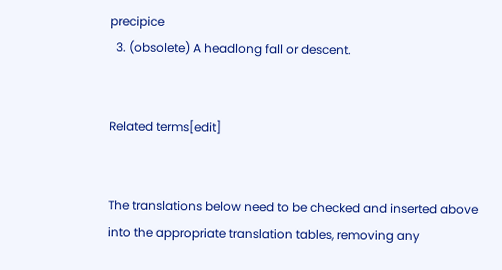precipice
  3. (obsolete) A headlong fall or descent.


Related terms[edit]


The translations below need to be checked and inserted above into the appropriate translation tables, removing any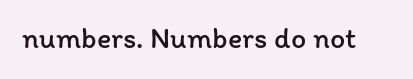numbers. Numbers do not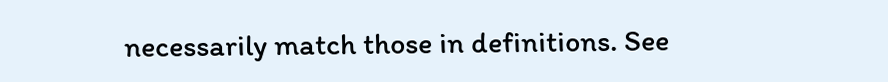necessarily match those in definitions. See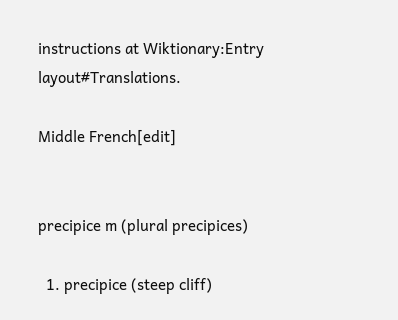instructions at Wiktionary:Entry layout#Translations.

Middle French[edit]


precipice m (plural precipices)

  1. precipice (steep cliff)